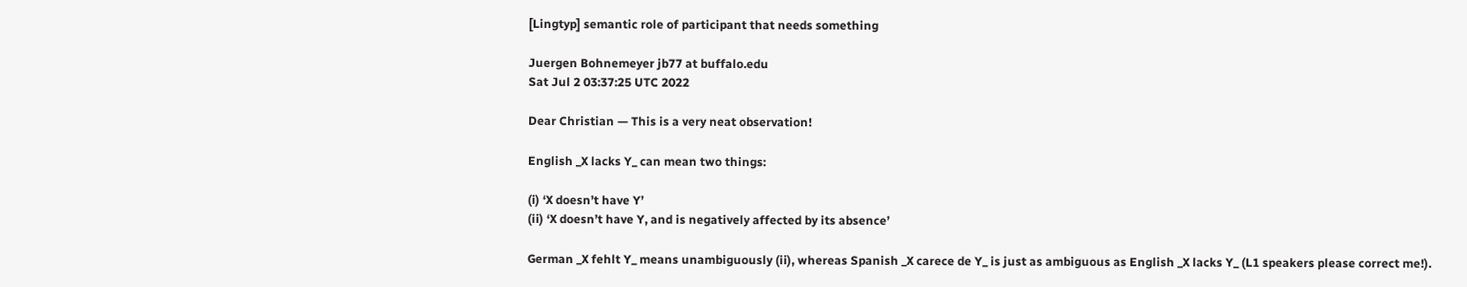[Lingtyp] semantic role of participant that needs something

Juergen Bohnemeyer jb77 at buffalo.edu
Sat Jul 2 03:37:25 UTC 2022

Dear Christian — This is a very neat observation!

English _X lacks Y_ can mean two things:

(i) ‘X doesn’t have Y’
(ii) ‘X doesn’t have Y, and is negatively affected by its absence’

German _X fehlt Y_ means unambiguously (ii), whereas Spanish _X carece de Y_ is just as ambiguous as English _X lacks Y_ (L1 speakers please correct me!).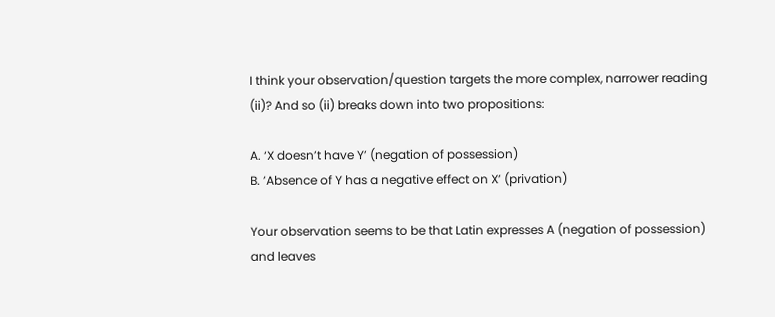I think your observation/question targets the more complex, narrower reading (ii)? And so (ii) breaks down into two propositions:

A. ‘X doesn’t have Y’ (negation of possession)
B. ’Absence of Y has a negative effect on X’ (privation)

Your observation seems to be that Latin expresses A (negation of possession) and leaves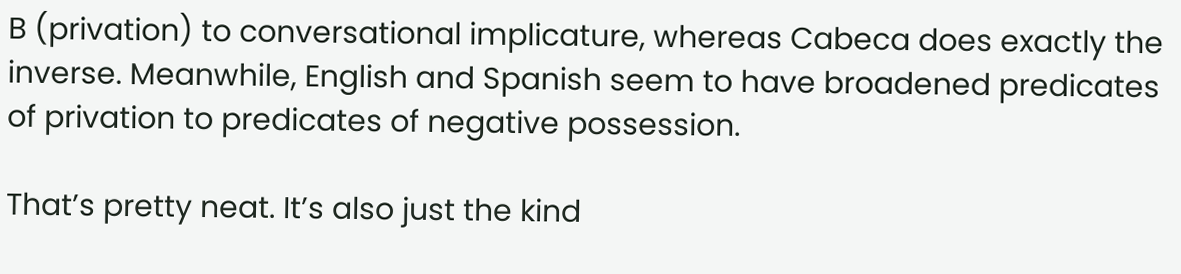B (privation) to conversational implicature, whereas Cabeca does exactly the inverse. Meanwhile, English and Spanish seem to have broadened predicates of privation to predicates of negative possession.

That’s pretty neat. It’s also just the kind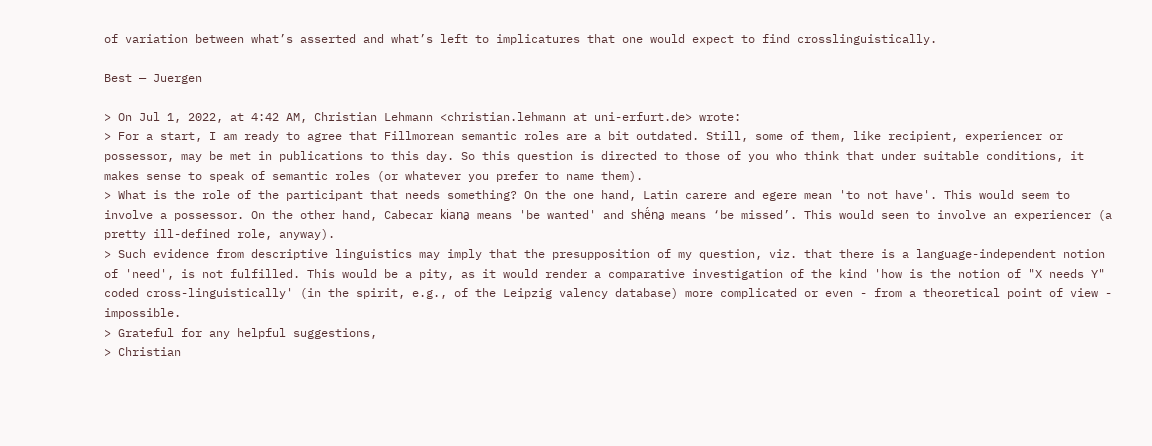of variation between what’s asserted and what’s left to implicatures that one would expect to find crosslinguistically.

Best — Juergen

> On Jul 1, 2022, at 4:42 AM, Christian Lehmann <christian.lehmann at uni-erfurt.de> wrote:
> For a start, I am ready to agree that Fillmorean semantic roles are a bit outdated. Still, some of them, like recipient, experiencer or possessor, may be met in publications to this day. So this question is directed to those of you who think that under suitable conditions, it makes sense to speak of semantic roles (or whatever you prefer to name them).
> What is the role of the participant that needs something? On the one hand, Latin carere and egere mean 'to not have'. This would seem to involve a possessor. On the other hand, Cabecar kiana̱ means 'be wanted' and shë́na̱ means ‘be missed’. This would seen to involve an experiencer (a pretty ill-defined role, anyway).
> Such evidence from descriptive linguistics may imply that the presupposition of my question, viz. that there is a language-independent notion of 'need', is not fulfilled. This would be a pity, as it would render a comparative investigation of the kind 'how is the notion of "X needs Y" coded cross-linguistically' (in the spirit, e.g., of the Leipzig valency database) more complicated or even - from a theoretical point of view - impossible.
> Grateful for any helpful suggestions,
> Christian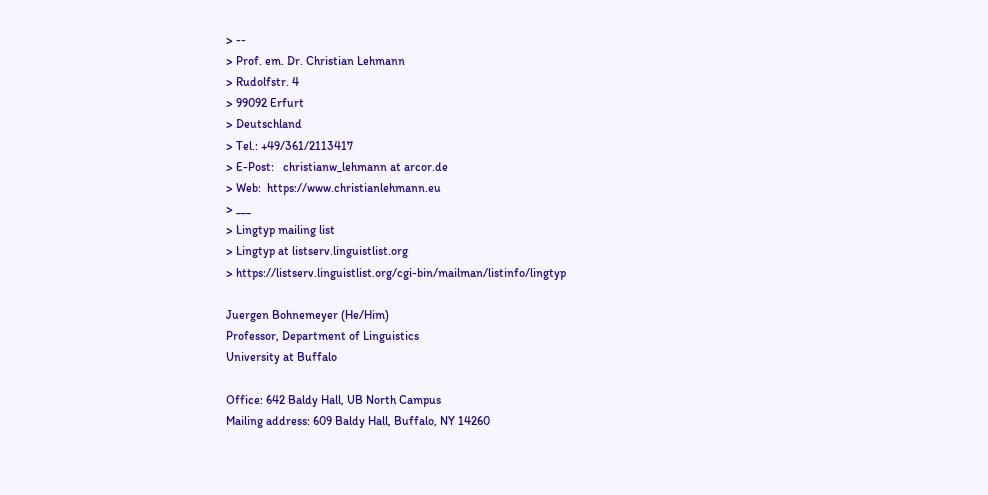> --
> Prof. em. Dr. Christian Lehmann
> Rudolfstr. 4
> 99092 Erfurt
> Deutschland
> Tel.: +49/361/2113417
> E-Post:   christianw_lehmann at arcor.de
> Web:  https://www.christianlehmann.eu
> ___
> Lingtyp mailing list
> Lingtyp at listserv.linguistlist.org
> https://listserv.linguistlist.org/cgi-bin/mailman/listinfo/lingtyp

Juergen Bohnemeyer (He/Him)
Professor, Department of Linguistics
University at Buffalo

Office: 642 Baldy Hall, UB North Campus
Mailing address: 609 Baldy Hall, Buffalo, NY 14260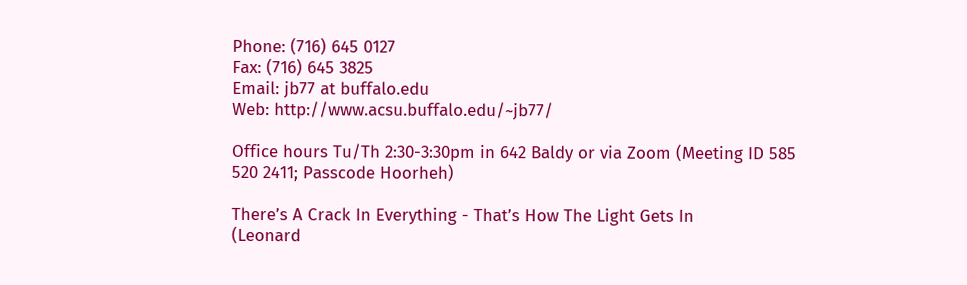Phone: (716) 645 0127
Fax: (716) 645 3825
Email: jb77 at buffalo.edu
Web: http://www.acsu.buffalo.edu/~jb77/

Office hours Tu/Th 2:30-3:30pm in 642 Baldy or via Zoom (Meeting ID 585 520 2411; Passcode Hoorheh)

There’s A Crack In Everything - That’s How The Light Gets In
(Leonard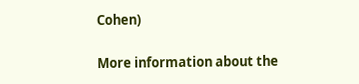Cohen)

More information about the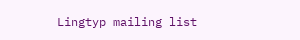Lingtyp mailing list